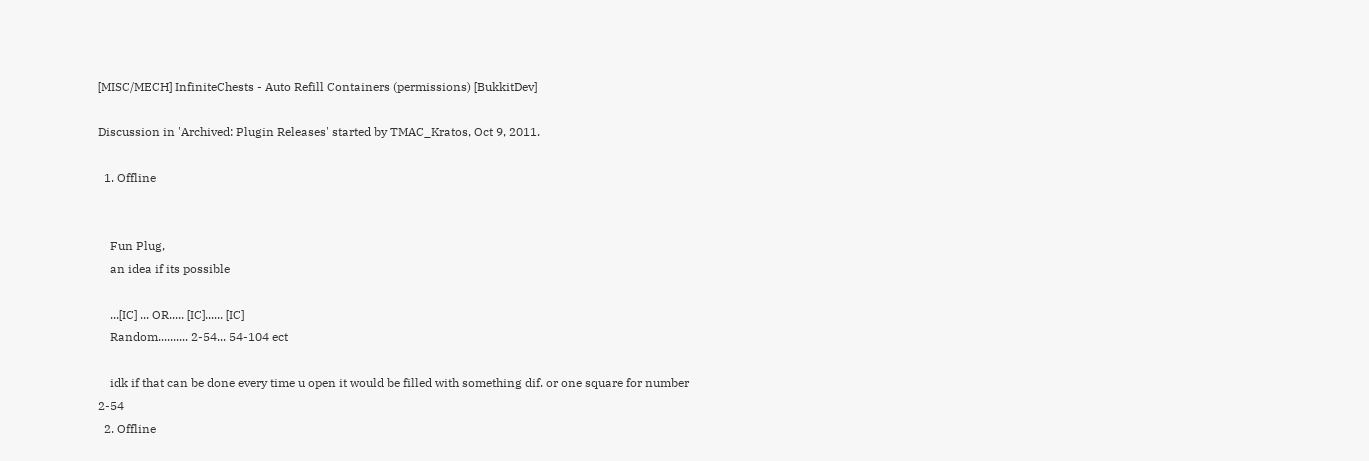[MISC/MECH] InfiniteChests - Auto Refill Containers (permissions) [BukkitDev]

Discussion in 'Archived: Plugin Releases' started by TMAC_Kratos, Oct 9, 2011.

  1. Offline


    Fun Plug,
    an idea if its possible

    ...[IC] ... OR..... [IC]...... [IC]
    Random.......... 2-54... 54-104 ect

    idk if that can be done every time u open it would be filled with something dif. or one square for number 2-54
  2. Offline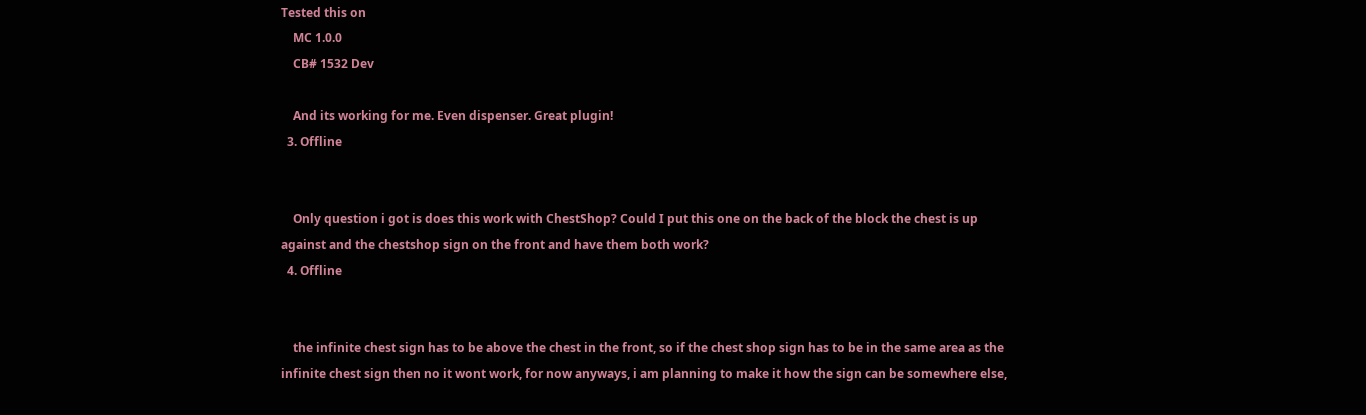Tested this on
    MC 1.0.0
    CB# 1532 Dev

    And its working for me. Even dispenser. Great plugin!
  3. Offline


    Only question i got is does this work with ChestShop? Could I put this one on the back of the block the chest is up against and the chestshop sign on the front and have them both work?
  4. Offline


    the infinite chest sign has to be above the chest in the front, so if the chest shop sign has to be in the same area as the infinite chest sign then no it wont work, for now anyways, i am planning to make it how the sign can be somewhere else,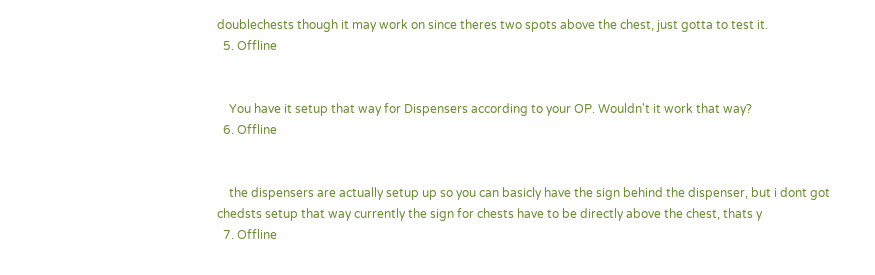doublechests though it may work on since theres two spots above the chest, just gotta to test it.
  5. Offline


    You have it setup that way for Dispensers according to your OP. Wouldn't it work that way?
  6. Offline


    the dispensers are actually setup up so you can basicly have the sign behind the dispenser, but i dont got chedsts setup that way currently the sign for chests have to be directly above the chest, thats y
  7. Offline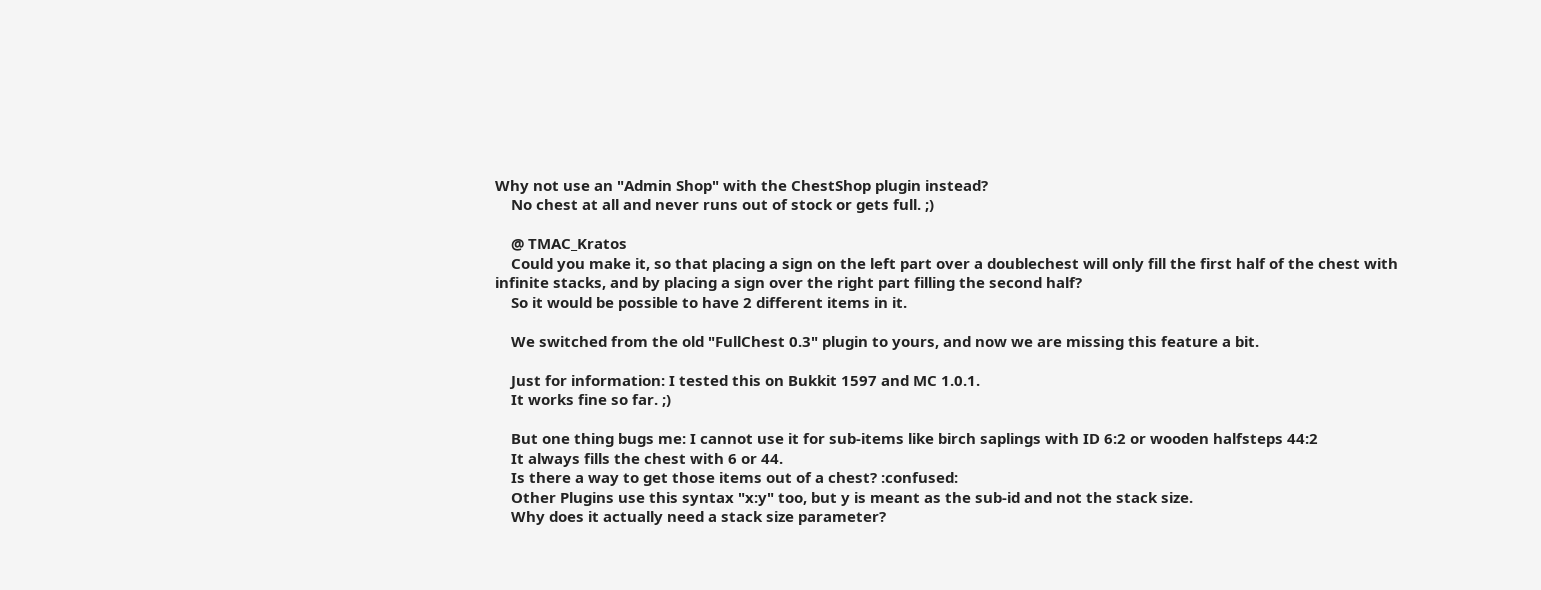Why not use an "Admin Shop" with the ChestShop plugin instead?
    No chest at all and never runs out of stock or gets full. ;)

    @ TMAC_Kratos
    Could you make it, so that placing a sign on the left part over a doublechest will only fill the first half of the chest with infinite stacks, and by placing a sign over the right part filling the second half?
    So it would be possible to have 2 different items in it.

    We switched from the old "FullChest 0.3" plugin to yours, and now we are missing this feature a bit.

    Just for information: I tested this on Bukkit 1597 and MC 1.0.1.
    It works fine so far. ;)

    But one thing bugs me: I cannot use it for sub-items like birch saplings with ID 6:2 or wooden halfsteps 44:2
    It always fills the chest with 6 or 44.
    Is there a way to get those items out of a chest? :confused:
    Other Plugins use this syntax "x:y" too, but y is meant as the sub-id and not the stack size.
    Why does it actually need a stack size parameter?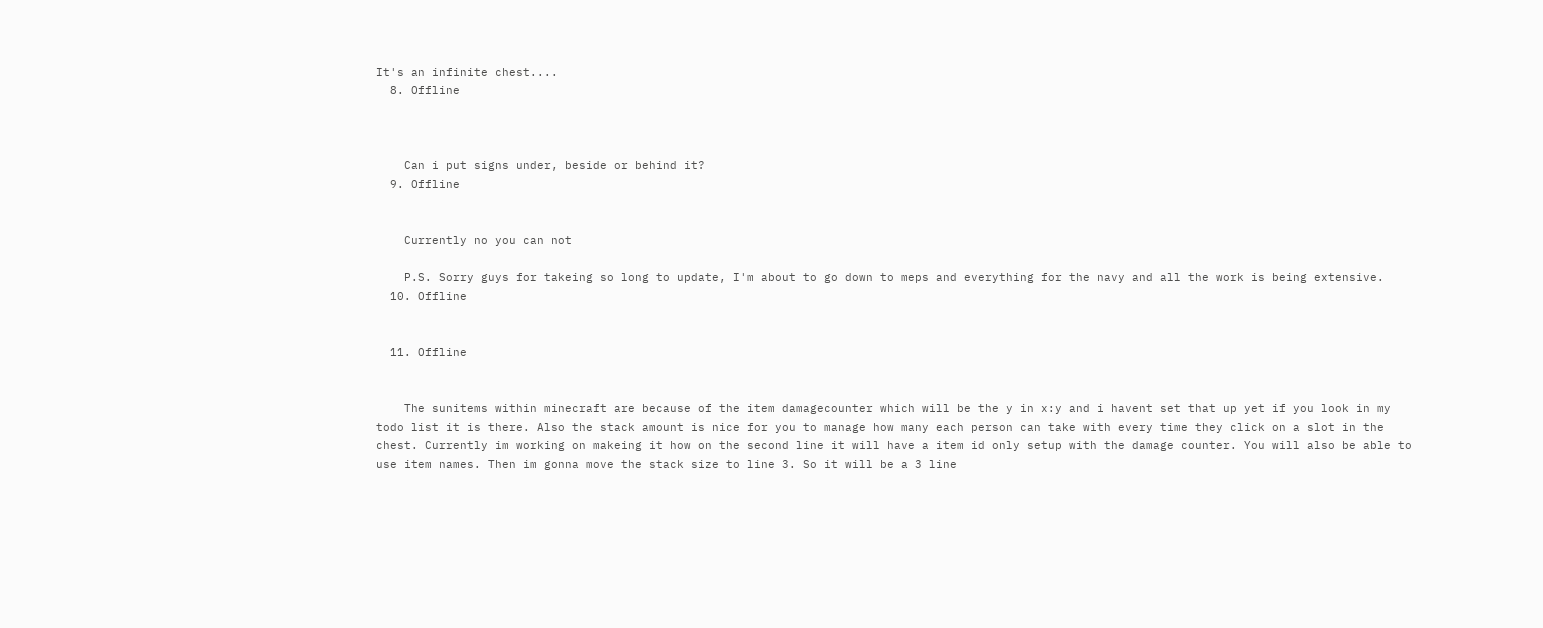It's an infinite chest....
  8. Offline



    Can i put signs under, beside or behind it?
  9. Offline


    Currently no you can not

    P.S. Sorry guys for takeing so long to update, I'm about to go down to meps and everything for the navy and all the work is being extensive.
  10. Offline


  11. Offline


    The sunitems within minecraft are because of the item damagecounter which will be the y in x:y and i havent set that up yet if you look in my todo list it is there. Also the stack amount is nice for you to manage how many each person can take with every time they click on a slot in the chest. Currently im working on makeing it how on the second line it will have a item id only setup with the damage counter. You will also be able to use item names. Then im gonna move the stack size to line 3. So it will be a 3 line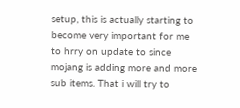setup, this is actually starting to become very important for me to hrry on update to since mojang is adding more and more sub items. That i will try to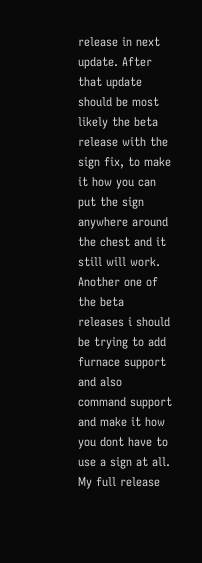release in next update. After that update should be most likely the beta release with the sign fix, to make it how you can put the sign anywhere around the chest and it still will work. Another one of the beta releases i should be trying to add furnace support and also command support and make it how you dont have to use a sign at all. My full release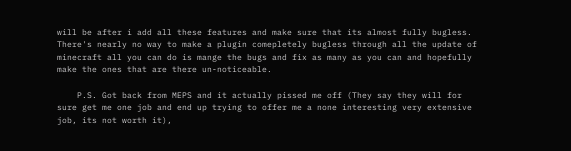will be after i add all these features and make sure that its almost fully bugless. There's nearly no way to make a plugin comepletely bugless through all the update of minecraft all you can do is mange the bugs and fix as many as you can and hopefully make the ones that are there un-noticeable.

    P.S. Got back from MEPS and it actually pissed me off (They say they will for sure get me one job and end up trying to offer me a none interesting very extensive job, its not worth it),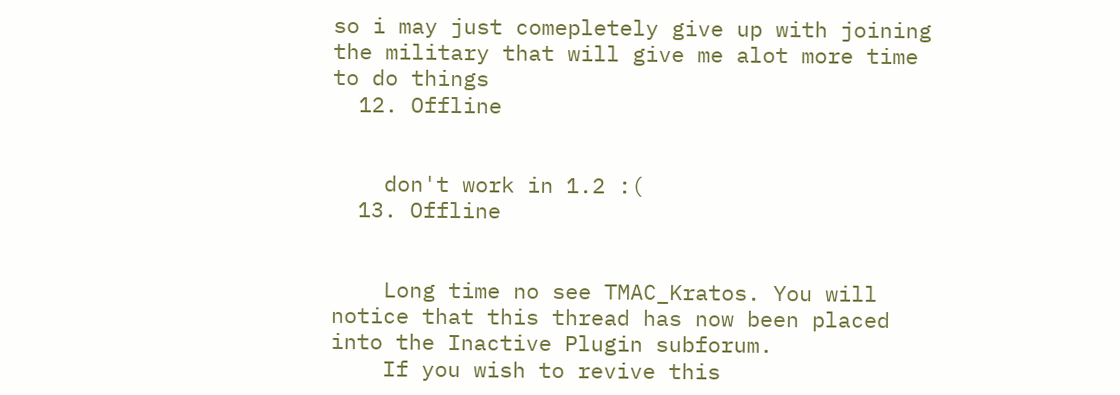so i may just comepletely give up with joining the military that will give me alot more time to do things
  12. Offline


    don't work in 1.2 :(
  13. Offline


    Long time no see TMAC_Kratos. You will notice that this thread has now been placed into the Inactive Plugin subforum.
    If you wish to revive this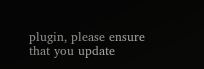plugin, please ensure that you update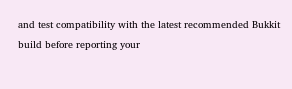and test compatibility with the latest recommended Bukkit build before reporting your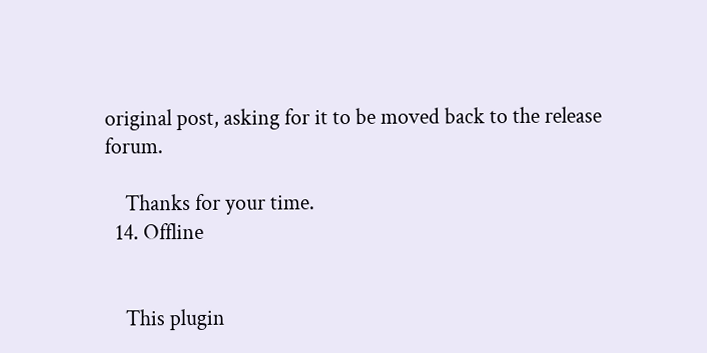original post, asking for it to be moved back to the release forum.

    Thanks for your time.
  14. Offline


    This plugin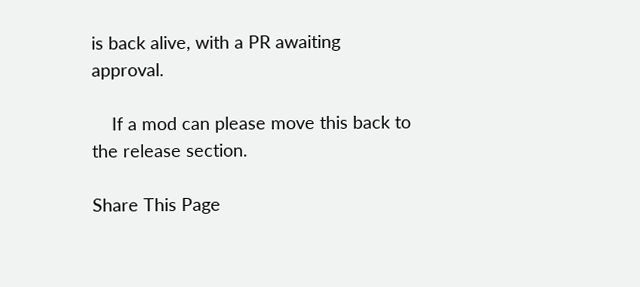is back alive, with a PR awaiting approval.

    If a mod can please move this back to the release section.

Share This Page